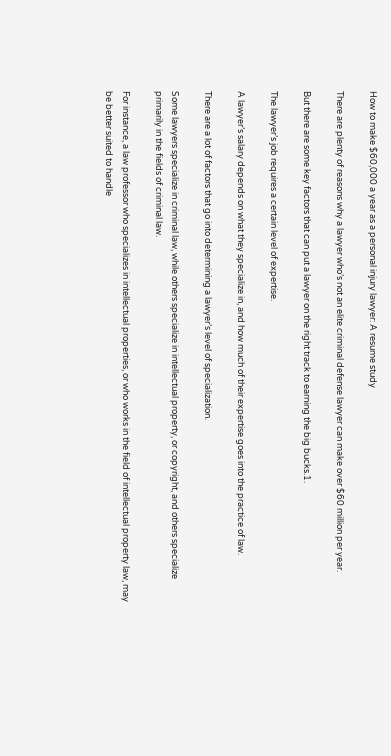How to make $60,000 a year as a personal injury lawyer: A resume study

There are plenty of reasons why a lawyer who’s not an elite criminal defense lawyer can make over $60 million per year.

But there are some key factors that can put a lawyer on the right track to earning the big bucks.1.

The lawyer’s job requires a certain level of expertise.

A lawyer’s salary depends on what they specialize in, and how much of their expertise goes into the practice of law.

There are a lot of factors that go into determining a lawyer’s level of specialization.

Some lawyers specialize in criminal law, while others specialize in intellectual property, or copyright, and others specialize primarily in the fields of criminal law.

For instance, a law professor who specializes in intellectual properties, or who works in the field of intellectual property law, may be better suited to handle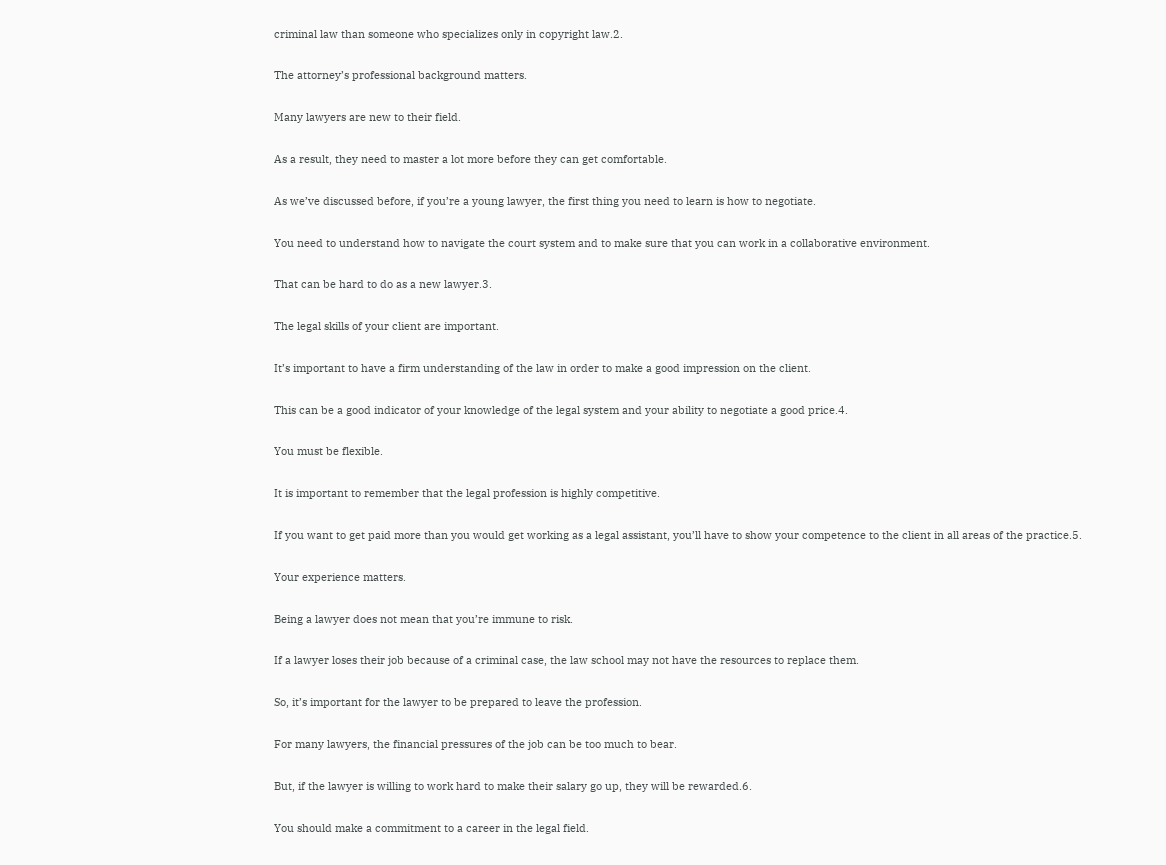criminal law than someone who specializes only in copyright law.2.

The attorney’s professional background matters.

Many lawyers are new to their field.

As a result, they need to master a lot more before they can get comfortable.

As we’ve discussed before, if you’re a young lawyer, the first thing you need to learn is how to negotiate.

You need to understand how to navigate the court system and to make sure that you can work in a collaborative environment.

That can be hard to do as a new lawyer.3.

The legal skills of your client are important.

It’s important to have a firm understanding of the law in order to make a good impression on the client.

This can be a good indicator of your knowledge of the legal system and your ability to negotiate a good price.4.

You must be flexible.

It is important to remember that the legal profession is highly competitive.

If you want to get paid more than you would get working as a legal assistant, you’ll have to show your competence to the client in all areas of the practice.5.

Your experience matters.

Being a lawyer does not mean that you’re immune to risk.

If a lawyer loses their job because of a criminal case, the law school may not have the resources to replace them.

So, it’s important for the lawyer to be prepared to leave the profession.

For many lawyers, the financial pressures of the job can be too much to bear.

But, if the lawyer is willing to work hard to make their salary go up, they will be rewarded.6.

You should make a commitment to a career in the legal field.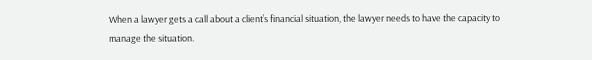When a lawyer gets a call about a client’s financial situation, the lawyer needs to have the capacity to manage the situation.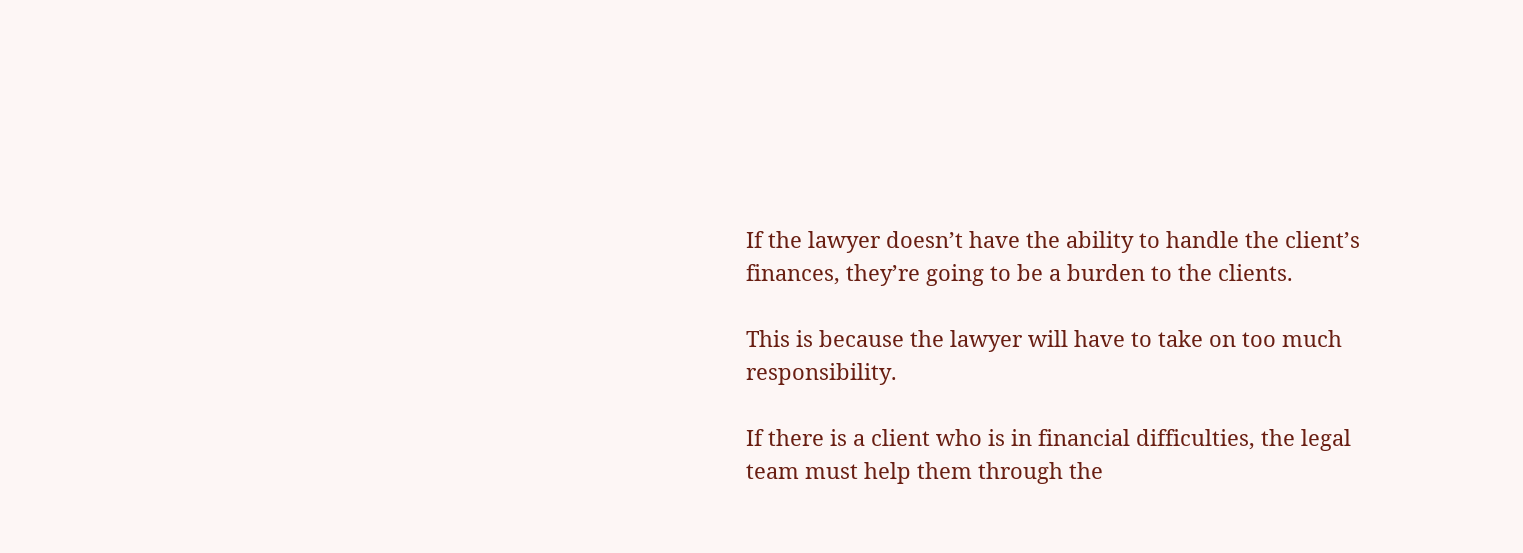If the lawyer doesn’t have the ability to handle the client’s finances, they’re going to be a burden to the clients.

This is because the lawyer will have to take on too much responsibility.

If there is a client who is in financial difficulties, the legal team must help them through the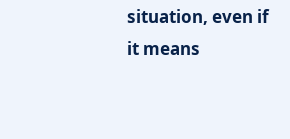situation, even if it means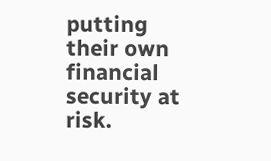putting their own financial security at risk.